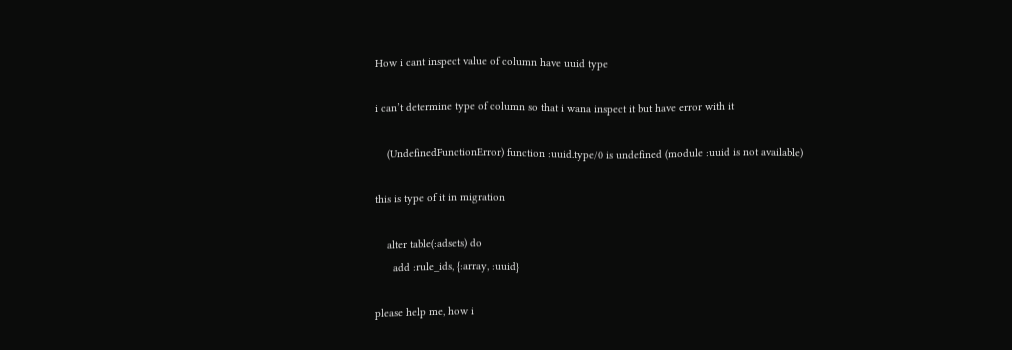How i cant inspect value of column have uuid type

i can’t determine type of column so that i wana inspect it but have error with it

    (UndefinedFunctionError) function :uuid.type/0 is undefined (module :uuid is not available)

this is type of it in migration

    alter table(:adsets) do
      add :rule_ids, {:array, :uuid}

please help me, how i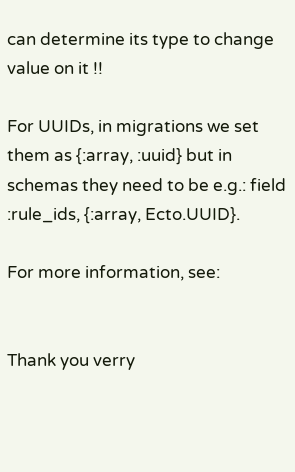can determine its type to change value on it !!

For UUIDs, in migrations we set them as {:array, :uuid} but in schemas they need to be e.g.: field :rule_ids, {:array, Ecto.UUID}.

For more information, see:


Thank you verry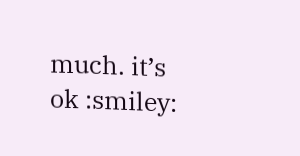much. it’s ok :smiley: